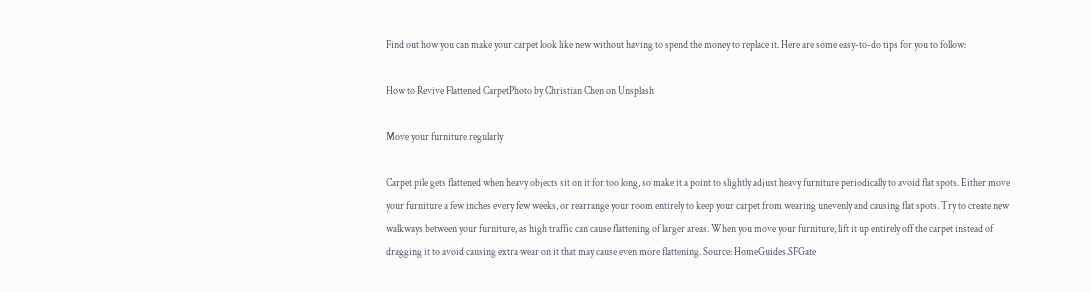Find out how you can make your carpet look like new without having to spend the money to replace it. Here are some easy-to-do tips for you to follow:

How to Revive Flattened CarpetPhoto by Christian Chen on Unsplash

Move your furniture regularly

Carpet pile gets flattened when heavy objects sit on it for too long, so make it a point to slightly adjust heavy furniture periodically to avoid flat spots. Either move your furniture a few inches every few weeks, or rearrange your room entirely to keep your carpet from wearing unevenly and causing flat spots. Try to create new walkways between your furniture, as high traffic can cause flattening of larger areas. When you move your furniture, lift it up entirely off the carpet instead of dragging it to avoid causing extra wear on it that may cause even more flattening. Source: HomeGuides.SFGate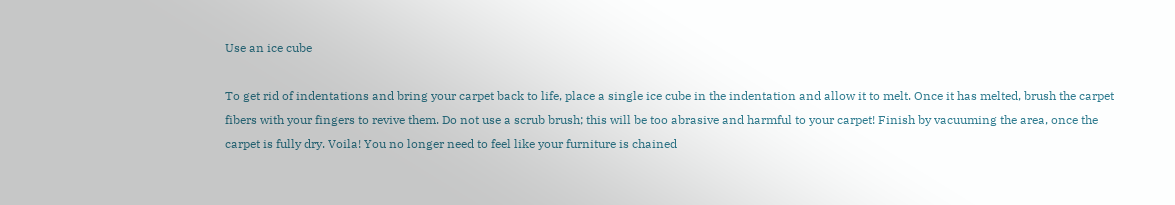Use an ice cube

To get rid of indentations and bring your carpet back to life, place a single ice cube in the indentation and allow it to melt. Once it has melted, brush the carpet fibers with your fingers to revive them. Do not use a scrub brush; this will be too abrasive and harmful to your carpet! Finish by vacuuming the area, once the carpet is fully dry. Voila! You no longer need to feel like your furniture is chained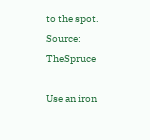to the spot. Source: TheSpruce

Use an iron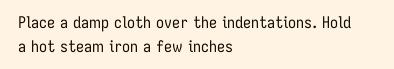Place a damp cloth over the indentations. Hold a hot steam iron a few inches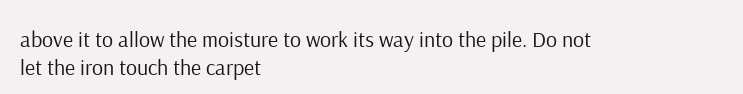above it to allow the moisture to work its way into the pile. Do not let the iron touch the carpet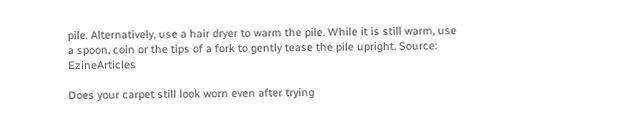pile. Alternatively, use a hair dryer to warm the pile. While it is still warm, use a spoon, coin or the tips of a fork to gently tease the pile upright. Source: EzineArticles

Does your carpet still look worn even after trying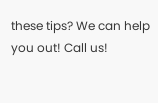these tips? We can help you out! Call us!